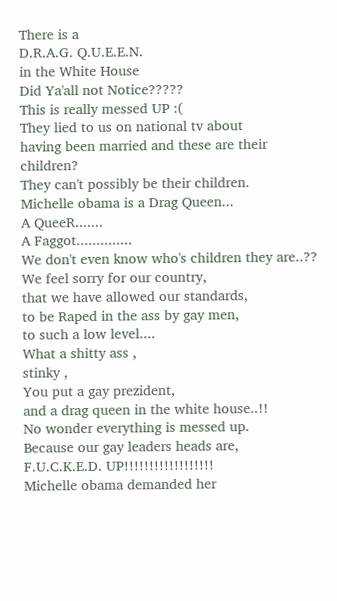There is a
D.R.A.G. Q.U.E.E.N.
in the White House
Did Ya'all not Notice?????
This is really messed UP :(
They lied to us on national tv about
having been married and these are their children?
They can't possibly be their children.
Michelle obama is a Drag Queen...
A QueeR.......
A Faggot..............
We don't even know who's children they are..??
We feel sorry for our country,
that we have allowed our standards,
to be Raped in the ass by gay men,
to such a low level....
What a shitty ass ,
stinky ,
You put a gay prezident,
and a drag queen in the white house..!!
No wonder everything is messed up.
Because our gay leaders heads are,
F.U.C.K.E.D. UP!!!!!!!!!!!!!!!!!!
Michelle obama demanded her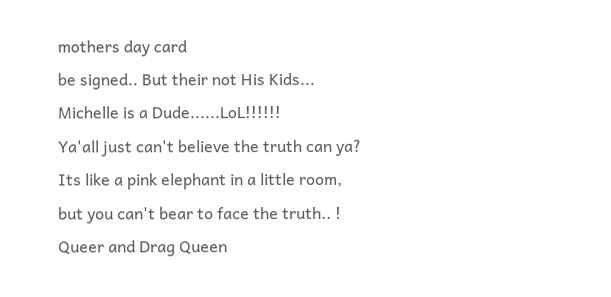mothers day card
be signed.. But their not His Kids...
Michelle is a Dude......LoL!!!!!!
Ya'all just can't believe the truth can ya?
Its like a pink elephant in a little room,
but you can't bear to face the truth.. !
Queer and Drag Queen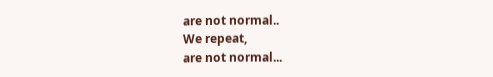are not normal..
We repeat,
are not normal...